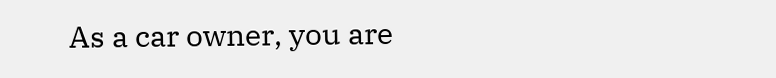As a car owner, you are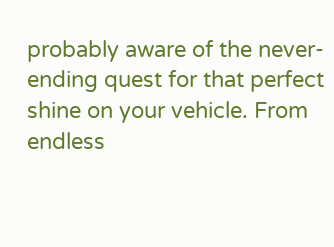probably aware of the never-ending quest for that perfect shine on your vehicle. From endless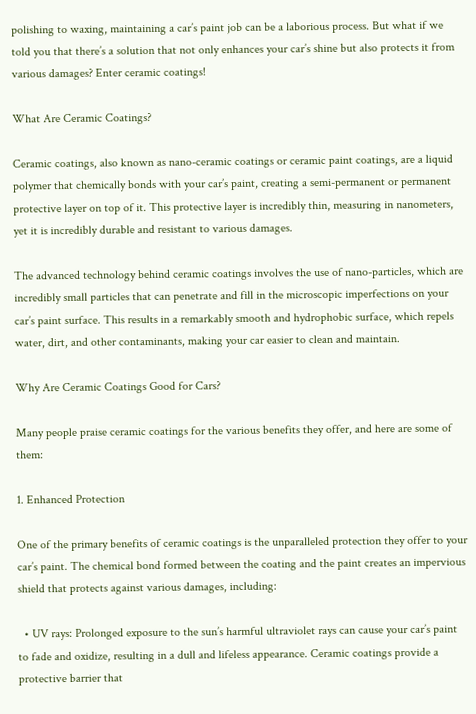polishing to waxing, maintaining a car’s paint job can be a laborious process. But what if we told you that there’s a solution that not only enhances your car’s shine but also protects it from various damages? Enter ceramic coatings!

What Are Ceramic Coatings?

Ceramic coatings, also known as nano-ceramic coatings or ceramic paint coatings, are a liquid polymer that chemically bonds with your car’s paint, creating a semi-permanent or permanent protective layer on top of it. This protective layer is incredibly thin, measuring in nanometers, yet it is incredibly durable and resistant to various damages.

The advanced technology behind ceramic coatings involves the use of nano-particles, which are incredibly small particles that can penetrate and fill in the microscopic imperfections on your car’s paint surface. This results in a remarkably smooth and hydrophobic surface, which repels water, dirt, and other contaminants, making your car easier to clean and maintain.

Why Are Ceramic Coatings Good for Cars?

Many people praise ceramic coatings for the various benefits they offer, and here are some of them:

1. Enhanced Protection

One of the primary benefits of ceramic coatings is the unparalleled protection they offer to your car’s paint. The chemical bond formed between the coating and the paint creates an impervious shield that protects against various damages, including:

  • UV rays: Prolonged exposure to the sun’s harmful ultraviolet rays can cause your car’s paint to fade and oxidize, resulting in a dull and lifeless appearance. Ceramic coatings provide a protective barrier that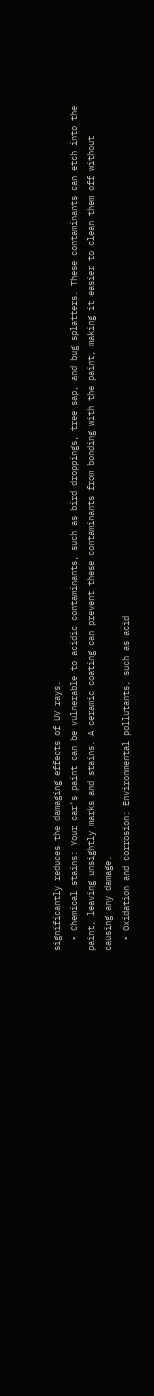significantly reduces the damaging effects of UV rays.
  • Chemical stains: Your car’s paint can be vulnerable to acidic contaminants, such as bird droppings, tree sap, and bug splatters. These contaminants can etch into the paint, leaving unsightly marks and stains. A ceramic coating can prevent these contaminants from bonding with the paint, making it easier to clean them off without causing any damage.
  • Oxidation and corrosion: Environmental pollutants, such as acid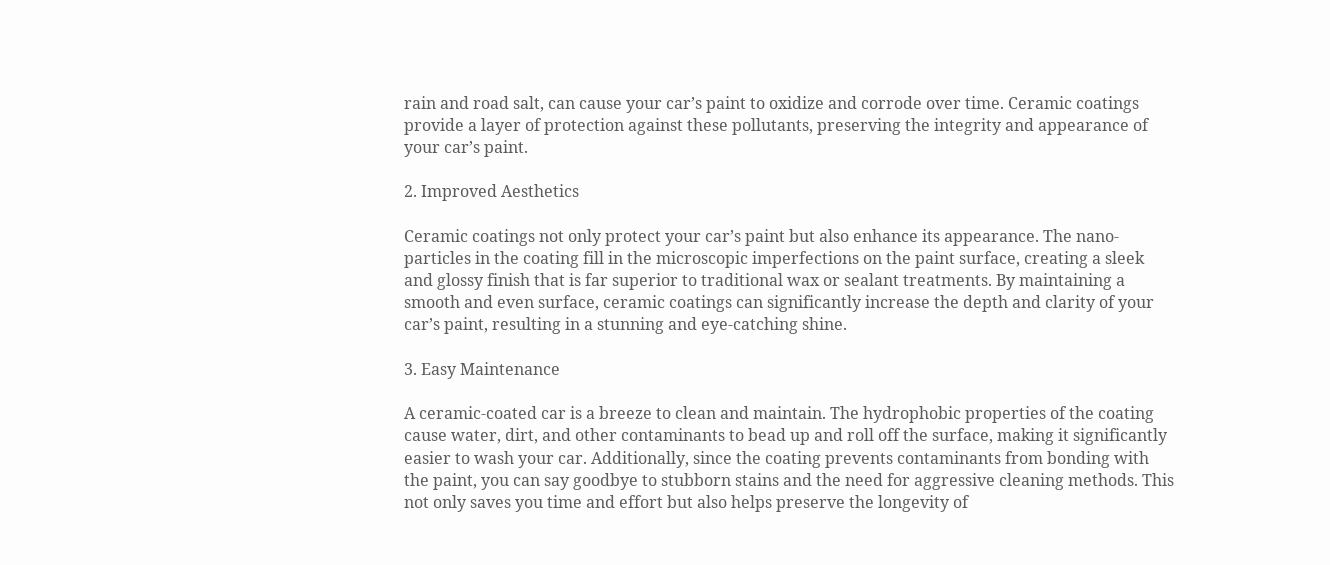rain and road salt, can cause your car’s paint to oxidize and corrode over time. Ceramic coatings provide a layer of protection against these pollutants, preserving the integrity and appearance of your car’s paint.

2. Improved Aesthetics

Ceramic coatings not only protect your car’s paint but also enhance its appearance. The nano-particles in the coating fill in the microscopic imperfections on the paint surface, creating a sleek and glossy finish that is far superior to traditional wax or sealant treatments. By maintaining a smooth and even surface, ceramic coatings can significantly increase the depth and clarity of your car’s paint, resulting in a stunning and eye-catching shine.

3. Easy Maintenance

A ceramic-coated car is a breeze to clean and maintain. The hydrophobic properties of the coating cause water, dirt, and other contaminants to bead up and roll off the surface, making it significantly easier to wash your car. Additionally, since the coating prevents contaminants from bonding with the paint, you can say goodbye to stubborn stains and the need for aggressive cleaning methods. This not only saves you time and effort but also helps preserve the longevity of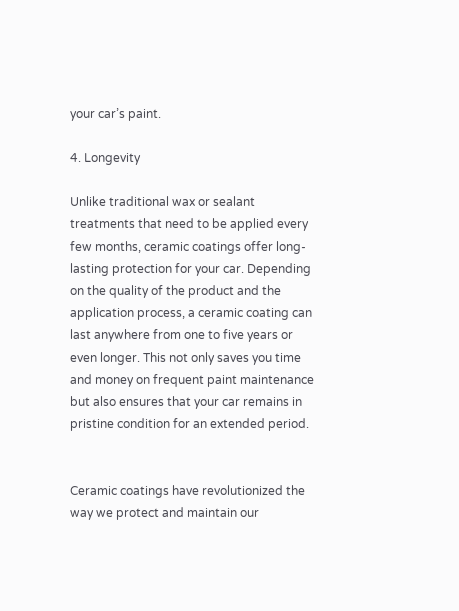your car’s paint.

4. Longevity

Unlike traditional wax or sealant treatments that need to be applied every few months, ceramic coatings offer long-lasting protection for your car. Depending on the quality of the product and the application process, a ceramic coating can last anywhere from one to five years or even longer. This not only saves you time and money on frequent paint maintenance but also ensures that your car remains in pristine condition for an extended period.


Ceramic coatings have revolutionized the way we protect and maintain our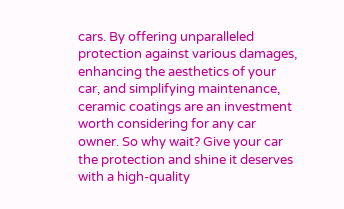cars. By offering unparalleled protection against various damages, enhancing the aesthetics of your car, and simplifying maintenance, ceramic coatings are an investment worth considering for any car owner. So why wait? Give your car the protection and shine it deserves with a high-quality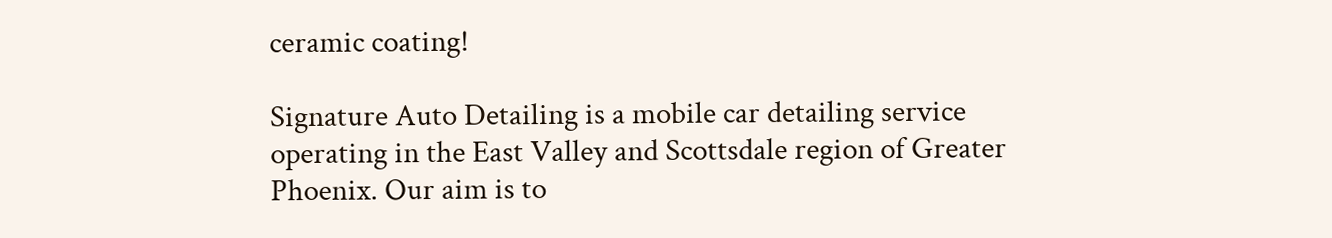ceramic coating!

Signature Auto Detailing is a mobile car detailing service operating in the East Valley and Scottsdale region of Greater Phoenix. Our aim is to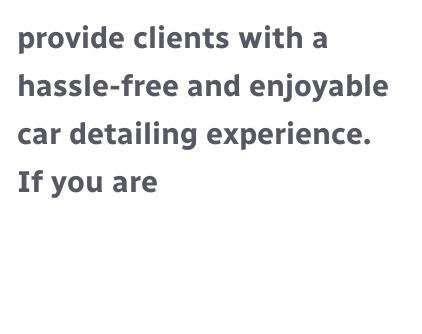provide clients with a hassle-free and enjoyable car detailing experience. If you are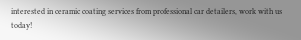interested in ceramic coating services from professional car detailers, work with us today!